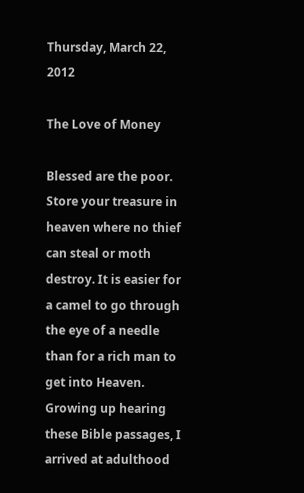Thursday, March 22, 2012

The Love of Money

Blessed are the poor. Store your treasure in heaven where no thief can steal or moth destroy. It is easier for a camel to go through the eye of a needle than for a rich man to get into Heaven. Growing up hearing these Bible passages, I arrived at adulthood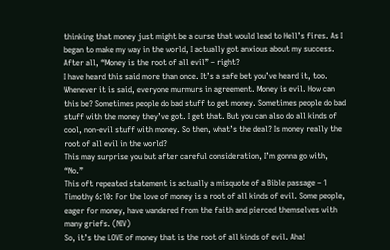thinking that money just might be a curse that would lead to Hell’s fires. As I began to make my way in the world, I actually got anxious about my success.
After all, “Money is the root of all evil” – right?
I have heard this said more than once. It’s a safe bet you’ve heard it, too. Whenever it is said, everyone murmurs in agreement. Money is evil. How can this be? Sometimes people do bad stuff to get money. Sometimes people do bad stuff with the money they’ve got. I get that. But you can also do all kinds of cool, non-evil stuff with money. So then, what’s the deal? Is money really the root of all evil in the world?
This may surprise you but after careful consideration, I’m gonna go with, “No.”
This oft repeated statement is actually a misquote of a Bible passage – 1 Timothy 6:10: For the love of money is a root of all kinds of evil. Some people, eager for money, have wandered from the faith and pierced themselves with many griefs. (NIV)
So, it’s the LOVE of money that is the root of all kinds of evil. Aha!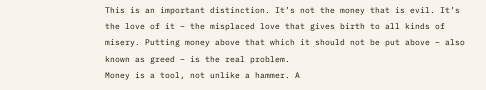This is an important distinction. It’s not the money that is evil. It’s the love of it – the misplaced love that gives birth to all kinds of misery. Putting money above that which it should not be put above – also known as greed – is the real problem.
Money is a tool, not unlike a hammer. A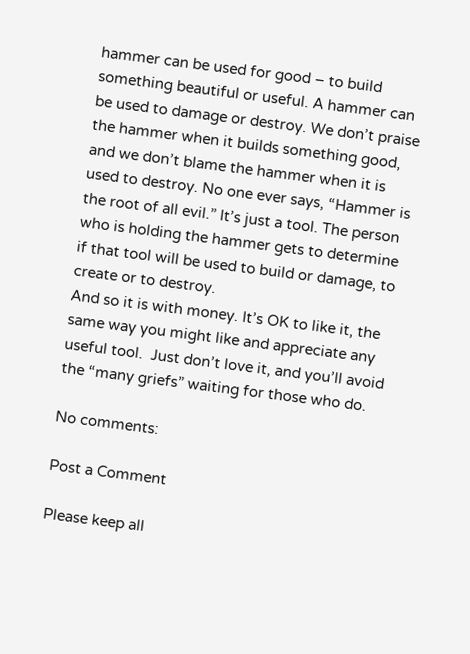hammer can be used for good – to build something beautiful or useful. A hammer can be used to damage or destroy. We don’t praise the hammer when it builds something good, and we don’t blame the hammer when it is used to destroy. No one ever says, “Hammer is the root of all evil.” It’s just a tool. The person who is holding the hammer gets to determine if that tool will be used to build or damage, to create or to destroy.
And so it is with money. It’s OK to like it, the same way you might like and appreciate any useful tool.  Just don’t love it, and you’ll avoid the “many griefs” waiting for those who do.

No comments:

Post a Comment

Please keep all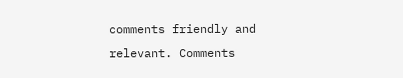comments friendly and relevant. Comments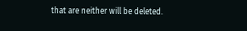that are neither will be deleted.